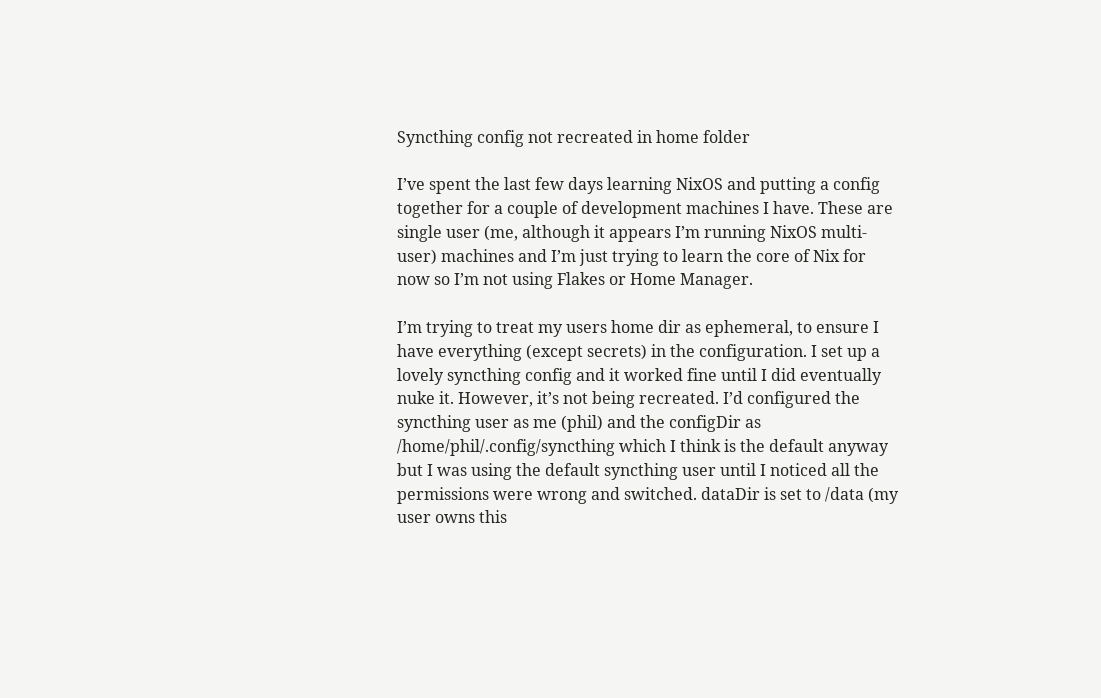Syncthing config not recreated in home folder

I’ve spent the last few days learning NixOS and putting a config together for a couple of development machines I have. These are single user (me, although it appears I’m running NixOS multi-user) machines and I’m just trying to learn the core of Nix for now so I’m not using Flakes or Home Manager.

I’m trying to treat my users home dir as ephemeral, to ensure I have everything (except secrets) in the configuration. I set up a lovely syncthing config and it worked fine until I did eventually nuke it. However, it’s not being recreated. I’d configured the syncthing user as me (phil) and the configDir as /home/phil/.config/syncthing which I think is the default anyway but I was using the default syncthing user until I noticed all the permissions were wrong and switched. dataDir is set to /data (my user owns this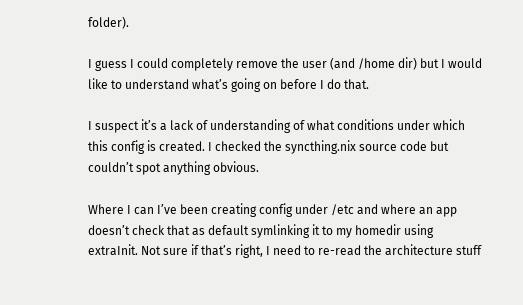folder).

I guess I could completely remove the user (and /home dir) but I would like to understand what’s going on before I do that.

I suspect it’s a lack of understanding of what conditions under which this config is created. I checked the syncthing.nix source code but couldn’t spot anything obvious.

Where I can I’ve been creating config under /etc and where an app doesn’t check that as default symlinking it to my homedir using extraInit. Not sure if that’s right, I need to re-read the architecture stuff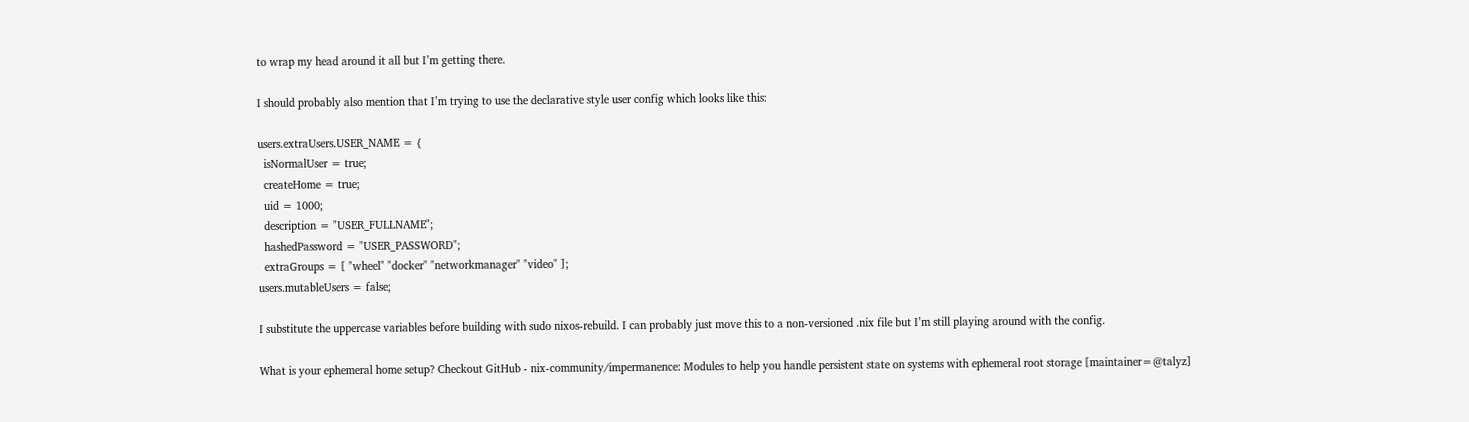to wrap my head around it all but I’m getting there.

I should probably also mention that I’m trying to use the declarative style user config which looks like this:

users.extraUsers.USER_NAME = {
  isNormalUser = true;
  createHome = true;
  uid = 1000;
  description = "USER_FULLNAME";
  hashedPassword = "USER_PASSWORD";
  extraGroups = [ "wheel" "docker" "networkmanager" "video" ];
users.mutableUsers = false;

I substitute the uppercase variables before building with sudo nixos-rebuild. I can probably just move this to a non-versioned .nix file but I’m still playing around with the config.

What is your ephemeral home setup? Checkout GitHub - nix-community/impermanence: Modules to help you handle persistent state on systems with ephemeral root storage [maintainer=@talyz]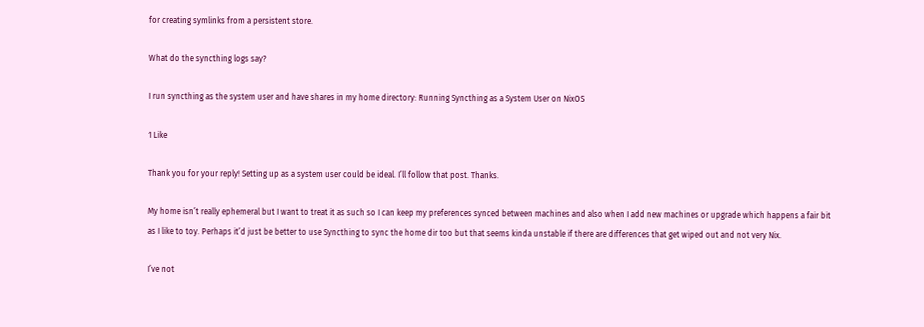for creating symlinks from a persistent store.

What do the syncthing logs say?

I run syncthing as the system user and have shares in my home directory: Running Syncthing as a System User on NixOS

1 Like

Thank you for your reply! Setting up as a system user could be ideal. I’ll follow that post. Thanks.

My home isn’t really ephemeral but I want to treat it as such so I can keep my preferences synced between machines and also when I add new machines or upgrade which happens a fair bit as I like to toy. Perhaps it’d just be better to use Syncthing to sync the home dir too but that seems kinda unstable if there are differences that get wiped out and not very Nix.

I’ve not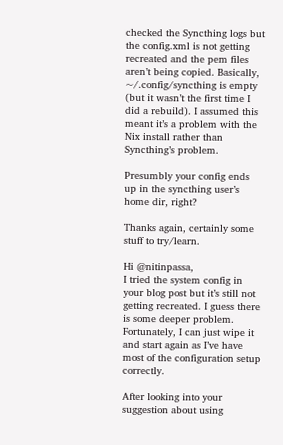checked the Syncthing logs but the config.xml is not getting recreated and the pem files aren’t being copied. Basically, ~/.config/syncthing is empty (but it wasn’t the first time I did a rebuild). I assumed this meant it’s a problem with the Nix install rather than Syncthing’s problem.

Presumbly your config ends up in the syncthing user’s home dir, right?

Thanks again, certainly some stuff to try/learn.

Hi @nitinpassa,
I tried the system config in your blog post but it’s still not getting recreated. I guess there is some deeper problem. Fortunately, I can just wipe it and start again as I’ve have most of the configuration setup correctly.

After looking into your suggestion about using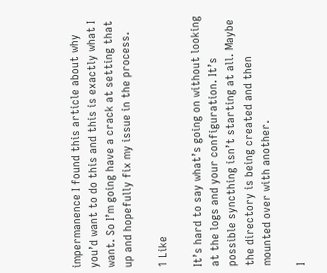impermanence I found this article about why you’d want to do this and this is exactly what I want. So I’m going have a crack at setting that up and hopefully fix my issue in the process.

1 Like

It’s hard to say what’s going on without looking at the logs and your configuration. It’s possible syncthing isn’t starting at all. Maybe the directory is being created and then mounted over with another.

I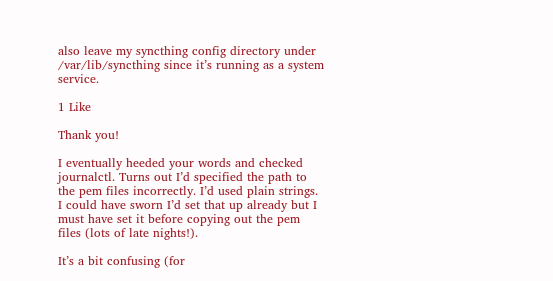also leave my syncthing config directory under /var/lib/syncthing since it’s running as a system service.

1 Like

Thank you!

I eventually heeded your words and checked journalctl. Turns out I’d specified the path to the pem files incorrectly. I’d used plain strings. I could have sworn I’d set that up already but I must have set it before copying out the pem files (lots of late nights!).

It’s a bit confusing (for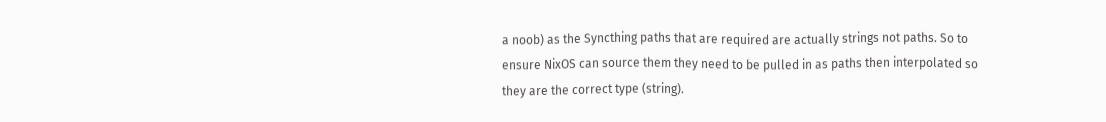a noob) as the Syncthing paths that are required are actually strings not paths. So to ensure NixOS can source them they need to be pulled in as paths then interpolated so they are the correct type (string).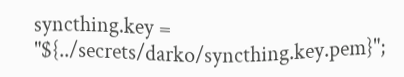syncthing.key = "${../secrets/darko/syncthing.key.pem}";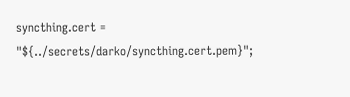syncthing.cert = "${../secrets/darko/syncthing.cert.pem}";